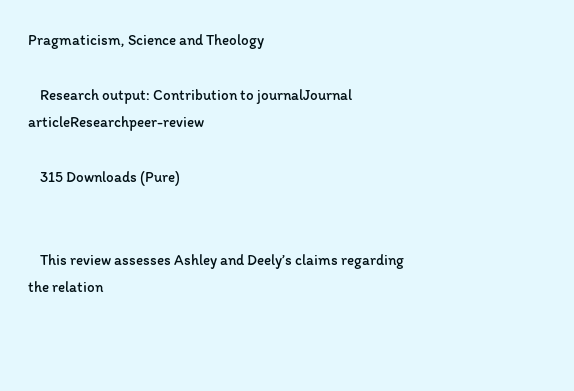Pragmaticism, Science and Theology

    Research output: Contribution to journalJournal articleResearchpeer-review

    315 Downloads (Pure)


    This review assesses Ashley and Deely’s claims regarding the relation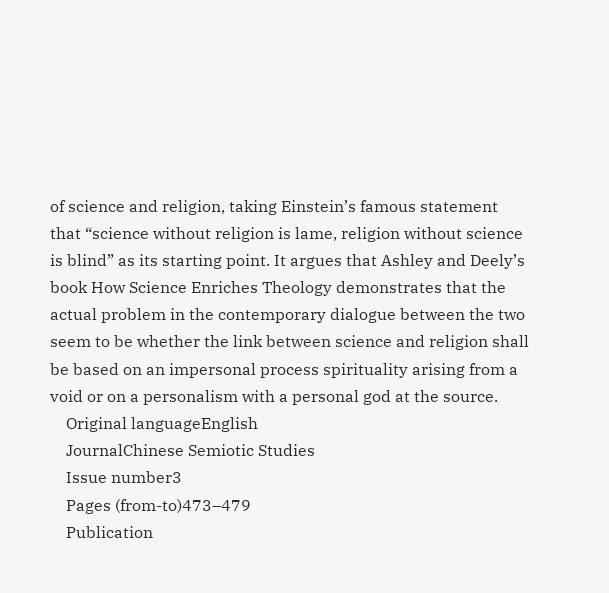of science and religion, taking Einstein’s famous statement that “science without religion is lame, religion without science is blind” as its starting point. It argues that Ashley and Deely’s book How Science Enriches Theology demonstrates that the actual problem in the contemporary dialogue between the two seem to be whether the link between science and religion shall be based on an impersonal process spirituality arising from a void or on a personalism with a personal god at the source.
    Original languageEnglish
    JournalChinese Semiotic Studies
    Issue number3
    Pages (from-to)473–479
    Publication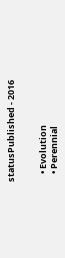statusPublished - 2016


    • Evolution
    • Perennial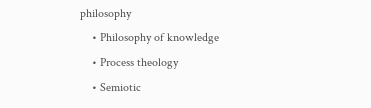philosophy
    • Philosophy of knowledge
    • Process theology
    • Semiotic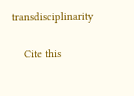transdisciplinarity

    Cite this